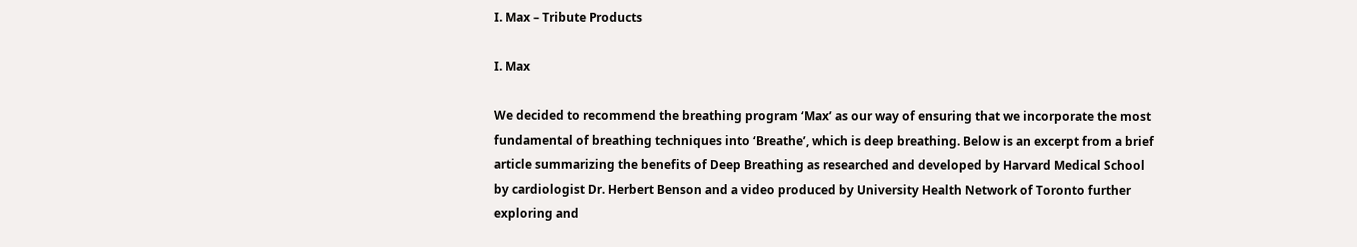I. Max – Tribute Products

I. Max

We decided to recommend the breathing program ‘Max’ as our way of ensuring that we incorporate the most fundamental of breathing techniques into ‘Breathe’, which is deep breathing. Below is an excerpt from a brief article summarizing the benefits of Deep Breathing as researched and developed by Harvard Medical School by cardiologist Dr. Herbert Benson and a video produced by University Health Network of Toronto further exploring and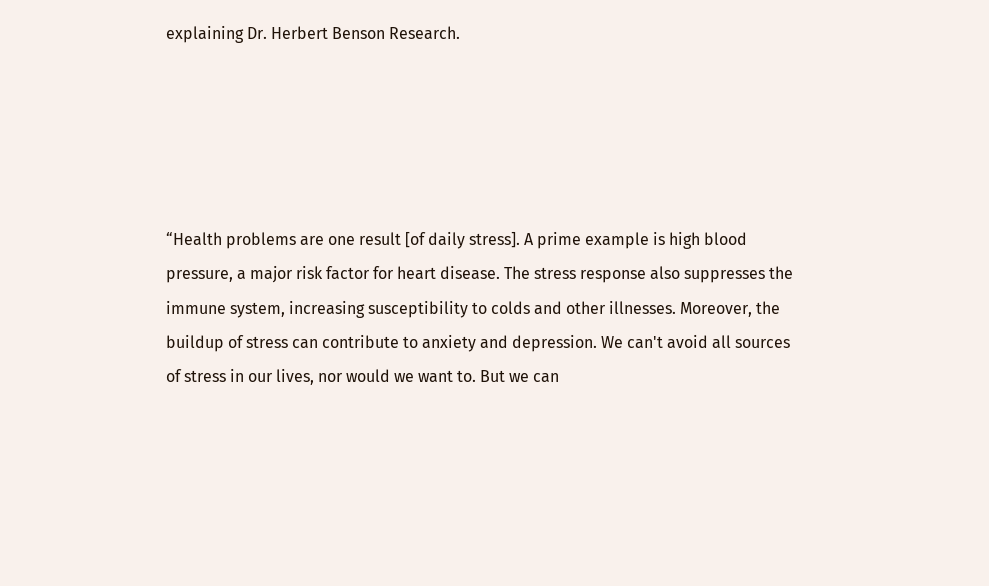explaining Dr. Herbert Benson Research.





“Health problems are one result [of daily stress]. A prime example is high blood pressure, a major risk factor for heart disease. The stress response also suppresses the immune system, increasing susceptibility to colds and other illnesses. Moreover, the buildup of stress can contribute to anxiety and depression. We can't avoid all sources of stress in our lives, nor would we want to. But we can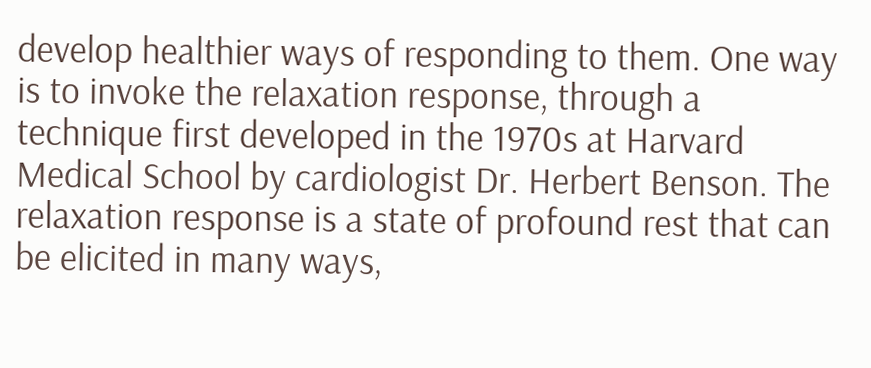develop healthier ways of responding to them. One way is to invoke the relaxation response, through a technique first developed in the 1970s at Harvard Medical School by cardiologist Dr. Herbert Benson. The relaxation response is a state of profound rest that can be elicited in many ways,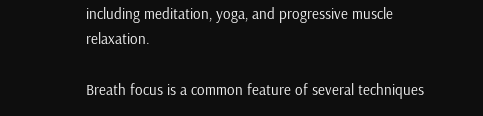including meditation, yoga, and progressive muscle relaxation.

Breath focus is a common feature of several techniques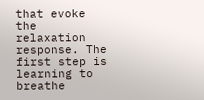that evoke the relaxation response. The first step is learning to breathe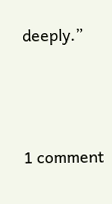deeply.”




1 comment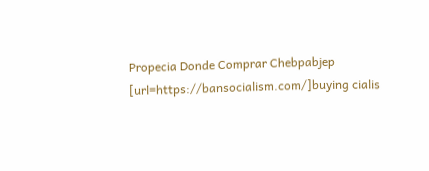Propecia Donde Comprar Chebpabjep [url=https://bansocialism.com/]buying cialis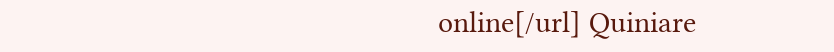online[/url] Quiniare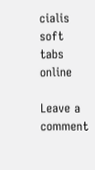cialis soft tabs online

Leave a comment